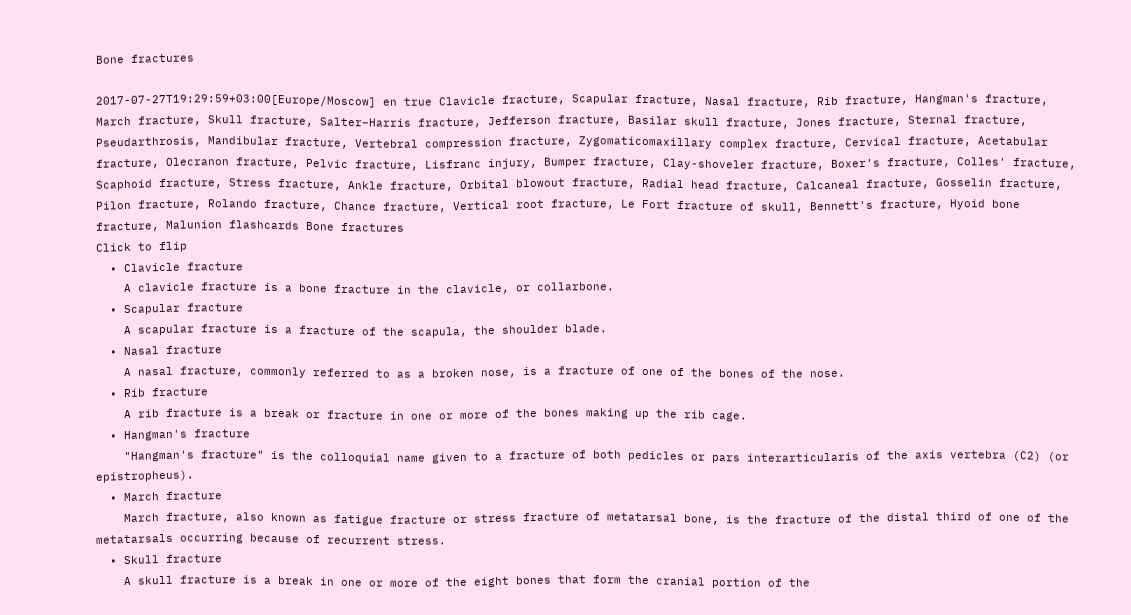Bone fractures

2017-07-27T19:29:59+03:00[Europe/Moscow] en true Clavicle fracture, Scapular fracture, Nasal fracture, Rib fracture, Hangman's fracture, March fracture, Skull fracture, Salter–Harris fracture, Jefferson fracture, Basilar skull fracture, Jones fracture, Sternal fracture, Pseudarthrosis, Mandibular fracture, Vertebral compression fracture, Zygomaticomaxillary complex fracture, Cervical fracture, Acetabular fracture, Olecranon fracture, Pelvic fracture, Lisfranc injury, Bumper fracture, Clay-shoveler fracture, Boxer's fracture, Colles' fracture, Scaphoid fracture, Stress fracture, Ankle fracture, Orbital blowout fracture, Radial head fracture, Calcaneal fracture, Gosselin fracture, Pilon fracture, Rolando fracture, Chance fracture, Vertical root fracture, Le Fort fracture of skull, Bennett's fracture, Hyoid bone fracture, Malunion flashcards Bone fractures
Click to flip
  • Clavicle fracture
    A clavicle fracture is a bone fracture in the clavicle, or collarbone.
  • Scapular fracture
    A scapular fracture is a fracture of the scapula, the shoulder blade.
  • Nasal fracture
    A nasal fracture, commonly referred to as a broken nose, is a fracture of one of the bones of the nose.
  • Rib fracture
    A rib fracture is a break or fracture in one or more of the bones making up the rib cage.
  • Hangman's fracture
    "Hangman's fracture" is the colloquial name given to a fracture of both pedicles or pars interarticularis of the axis vertebra (C2) (or epistropheus).
  • March fracture
    March fracture, also known as fatigue fracture or stress fracture of metatarsal bone, is the fracture of the distal third of one of the metatarsals occurring because of recurrent stress.
  • Skull fracture
    A skull fracture is a break in one or more of the eight bones that form the cranial portion of the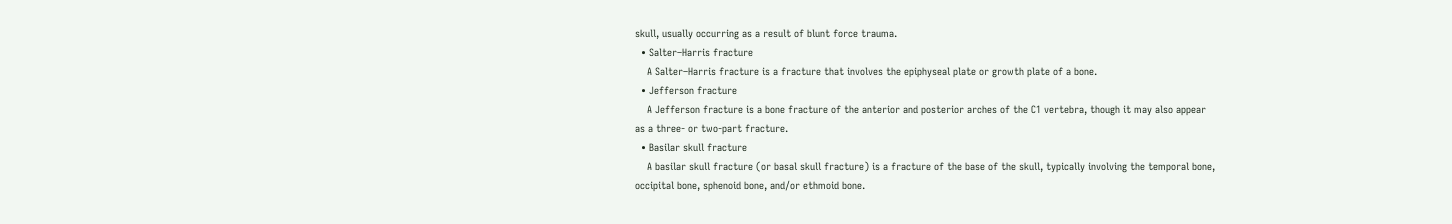skull, usually occurring as a result of blunt force trauma.
  • Salter–Harris fracture
    A Salter–Harris fracture is a fracture that involves the epiphyseal plate or growth plate of a bone.
  • Jefferson fracture
    A Jefferson fracture is a bone fracture of the anterior and posterior arches of the C1 vertebra, though it may also appear as a three- or two-part fracture.
  • Basilar skull fracture
    A basilar skull fracture (or basal skull fracture) is a fracture of the base of the skull, typically involving the temporal bone, occipital bone, sphenoid bone, and/or ethmoid bone.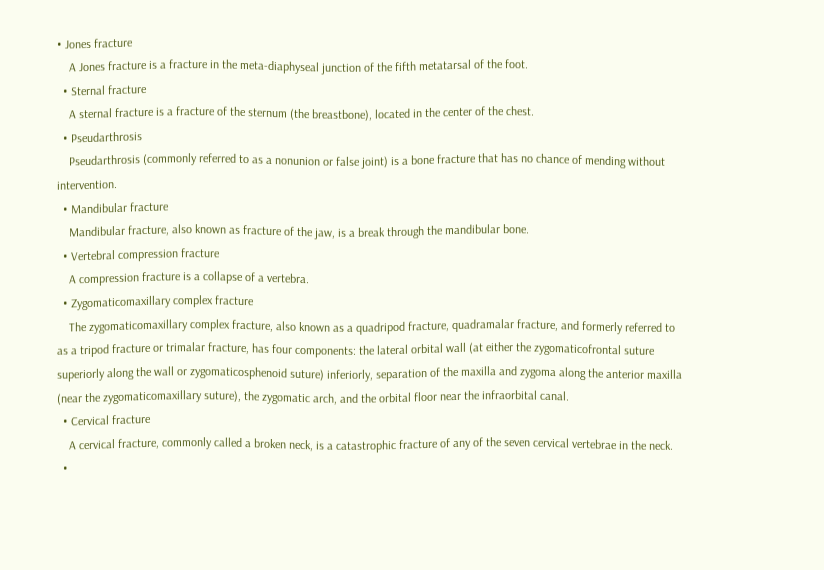• Jones fracture
    A Jones fracture is a fracture in the meta-diaphyseal junction of the fifth metatarsal of the foot.
  • Sternal fracture
    A sternal fracture is a fracture of the sternum (the breastbone), located in the center of the chest.
  • Pseudarthrosis
    Pseudarthrosis (commonly referred to as a nonunion or false joint) is a bone fracture that has no chance of mending without intervention.
  • Mandibular fracture
    Mandibular fracture, also known as fracture of the jaw, is a break through the mandibular bone.
  • Vertebral compression fracture
    A compression fracture is a collapse of a vertebra.
  • Zygomaticomaxillary complex fracture
    The zygomaticomaxillary complex fracture, also known as a quadripod fracture, quadramalar fracture, and formerly referred to as a tripod fracture or trimalar fracture, has four components: the lateral orbital wall (at either the zygomaticofrontal suture superiorly along the wall or zygomaticosphenoid suture) inferiorly, separation of the maxilla and zygoma along the anterior maxilla (near the zygomaticomaxillary suture), the zygomatic arch, and the orbital floor near the infraorbital canal.
  • Cervical fracture
    A cervical fracture, commonly called a broken neck, is a catastrophic fracture of any of the seven cervical vertebrae in the neck.
  •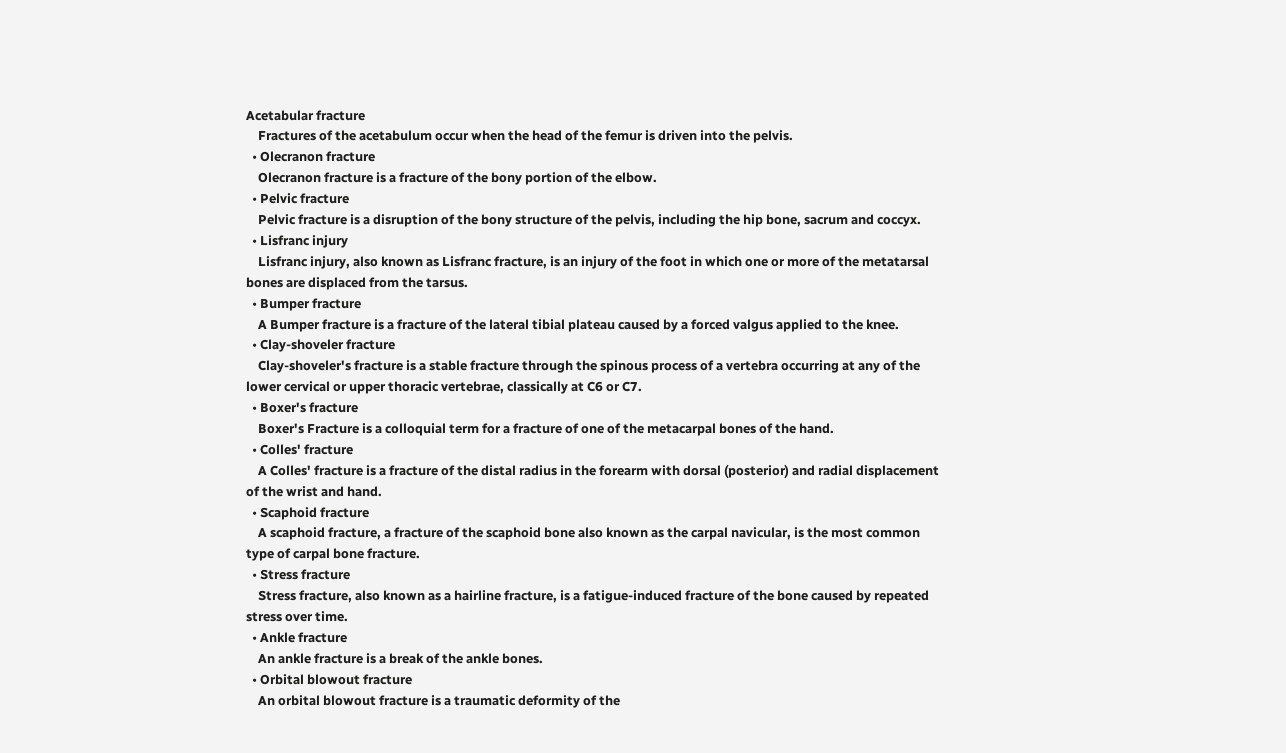Acetabular fracture
    Fractures of the acetabulum occur when the head of the femur is driven into the pelvis.
  • Olecranon fracture
    Olecranon fracture is a fracture of the bony portion of the elbow.
  • Pelvic fracture
    Pelvic fracture is a disruption of the bony structure of the pelvis, including the hip bone, sacrum and coccyx.
  • Lisfranc injury
    Lisfranc injury, also known as Lisfranc fracture, is an injury of the foot in which one or more of the metatarsal bones are displaced from the tarsus.
  • Bumper fracture
    A Bumper fracture is a fracture of the lateral tibial plateau caused by a forced valgus applied to the knee.
  • Clay-shoveler fracture
    Clay-shoveler's fracture is a stable fracture through the spinous process of a vertebra occurring at any of the lower cervical or upper thoracic vertebrae, classically at C6 or C7.
  • Boxer's fracture
    Boxer's Fracture is a colloquial term for a fracture of one of the metacarpal bones of the hand.
  • Colles' fracture
    A Colles' fracture is a fracture of the distal radius in the forearm with dorsal (posterior) and radial displacement of the wrist and hand.
  • Scaphoid fracture
    A scaphoid fracture, a fracture of the scaphoid bone also known as the carpal navicular, is the most common type of carpal bone fracture.
  • Stress fracture
    Stress fracture, also known as a hairline fracture, is a fatigue-induced fracture of the bone caused by repeated stress over time.
  • Ankle fracture
    An ankle fracture is a break of the ankle bones.
  • Orbital blowout fracture
    An orbital blowout fracture is a traumatic deformity of the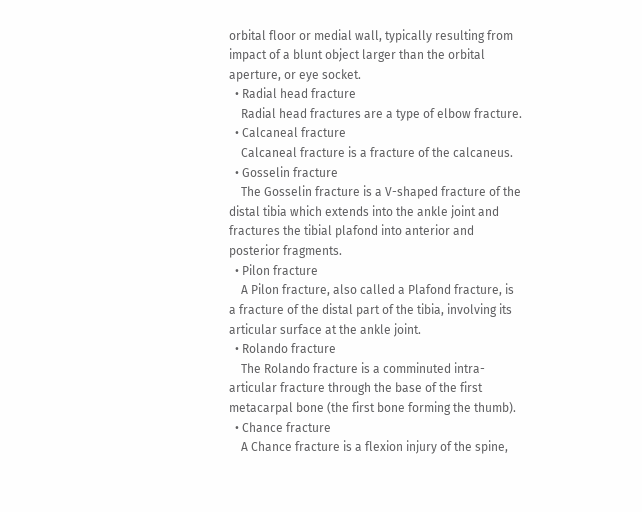orbital floor or medial wall, typically resulting from impact of a blunt object larger than the orbital aperture, or eye socket.
  • Radial head fracture
    Radial head fractures are a type of elbow fracture.
  • Calcaneal fracture
    Calcaneal fracture is a fracture of the calcaneus.
  • Gosselin fracture
    The Gosselin fracture is a V-shaped fracture of the distal tibia which extends into the ankle joint and fractures the tibial plafond into anterior and posterior fragments.
  • Pilon fracture
    A Pilon fracture, also called a Plafond fracture, is a fracture of the distal part of the tibia, involving its articular surface at the ankle joint.
  • Rolando fracture
    The Rolando fracture is a comminuted intra-articular fracture through the base of the first metacarpal bone (the first bone forming the thumb).
  • Chance fracture
    A Chance fracture is a flexion injury of the spine,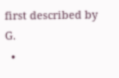first described by G.
  •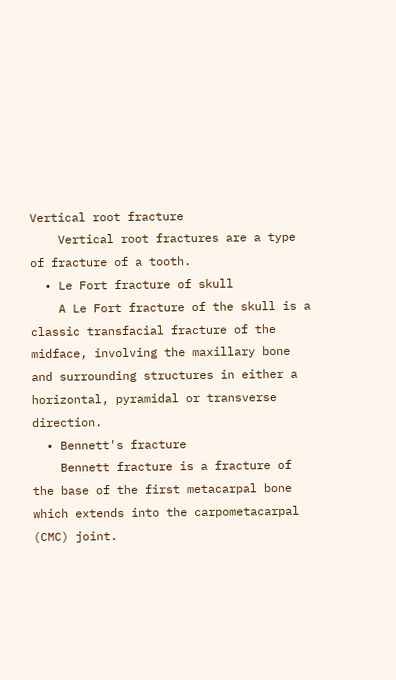Vertical root fracture
    Vertical root fractures are a type of fracture of a tooth.
  • Le Fort fracture of skull
    A Le Fort fracture of the skull is a classic transfacial fracture of the midface, involving the maxillary bone and surrounding structures in either a horizontal, pyramidal or transverse direction.
  • Bennett's fracture
    Bennett fracture is a fracture of the base of the first metacarpal bone which extends into the carpometacarpal (CMC) joint.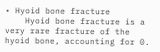• Hyoid bone fracture
    Hyoid bone fracture is a very rare fracture of the hyoid bone, accounting for 0.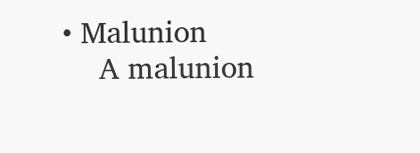• Malunion
    A malunion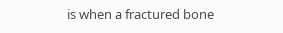is when a fractured bone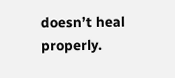doesn’t heal properly.